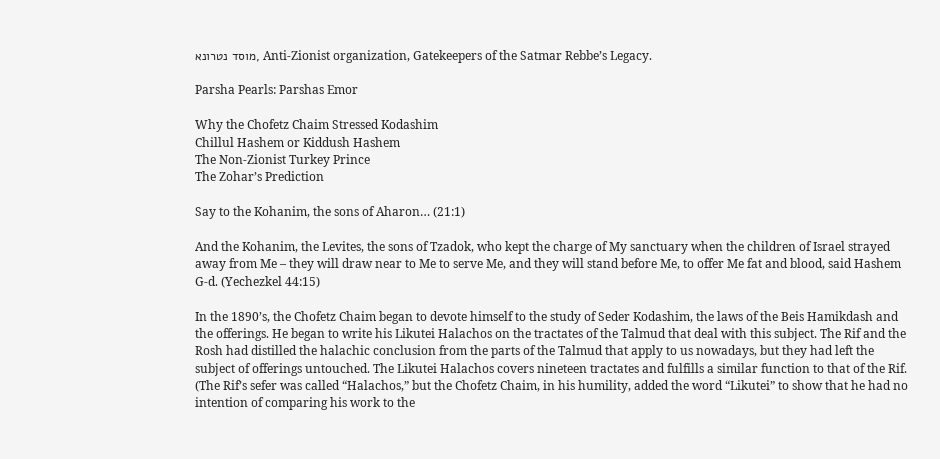מוסד נטרונא, Anti-Zionist organization, Gatekeepers of the Satmar Rebbe’s Legacy.

Parsha Pearls: Parshas Emor

Why the Chofetz Chaim Stressed Kodashim
Chillul Hashem or Kiddush Hashem
The Non-Zionist Turkey Prince
The Zohar’s Prediction

Say to the Kohanim, the sons of Aharon… (21:1)

And the Kohanim, the Levites, the sons of Tzadok, who kept the charge of My sanctuary when the children of Israel strayed away from Me – they will draw near to Me to serve Me, and they will stand before Me, to offer Me fat and blood, said Hashem G-d. (Yechezkel 44:15)

In the 1890’s, the Chofetz Chaim began to devote himself to the study of Seder Kodashim, the laws of the Beis Hamikdash and the offerings. He began to write his Likutei Halachos on the tractates of the Talmud that deal with this subject. The Rif and the Rosh had distilled the halachic conclusion from the parts of the Talmud that apply to us nowadays, but they had left the subject of offerings untouched. The Likutei Halachos covers nineteen tractates and fulfills a similar function to that of the Rif. (The Rif’s sefer was called “Halachos,” but the Chofetz Chaim, in his humility, added the word “Likutei” to show that he had no intention of comparing his work to the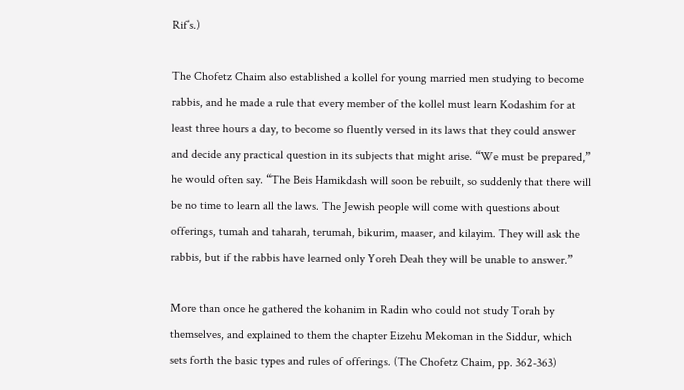Rif’s.)

The Chofetz Chaim also established a kollel for young married men studying to become rabbis, and he made a rule that every member of the kollel must learn Kodashim for at least three hours a day, to become so fluently versed in its laws that they could answer and decide any practical question in its subjects that might arise. “We must be prepared,” he would often say. “The Beis Hamikdash will soon be rebuilt, so suddenly that there will be no time to learn all the laws. The Jewish people will come with questions about offerings, tumah and taharah, terumah, bikurim, maaser, and kilayim. They will ask the rabbis, but if the rabbis have learned only Yoreh Deah they will be unable to answer.”

More than once he gathered the kohanim in Radin who could not study Torah by themselves, and explained to them the chapter Eizehu Mekoman in the Siddur, which sets forth the basic types and rules of offerings. (The Chofetz Chaim, pp. 362-363)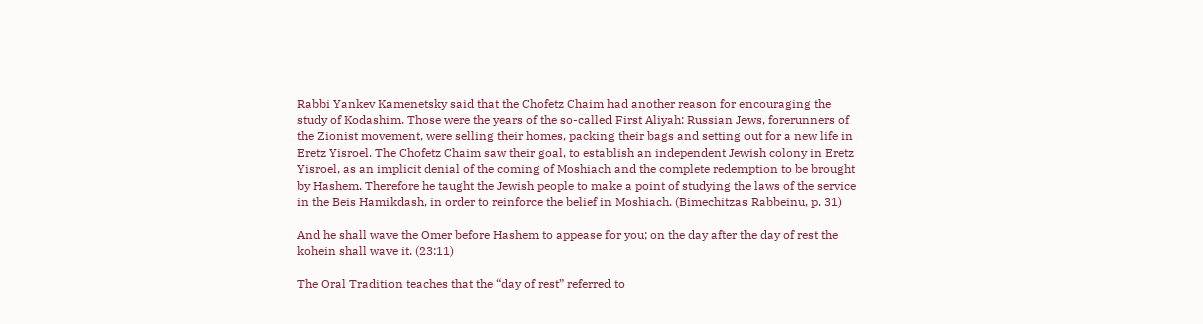Rabbi Yankev Kamenetsky said that the Chofetz Chaim had another reason for encouraging the study of Kodashim. Those were the years of the so-called First Aliyah: Russian Jews, forerunners of the Zionist movement, were selling their homes, packing their bags and setting out for a new life in Eretz Yisroel. The Chofetz Chaim saw their goal, to establish an independent Jewish colony in Eretz Yisroel, as an implicit denial of the coming of Moshiach and the complete redemption to be brought by Hashem. Therefore he taught the Jewish people to make a point of studying the laws of the service in the Beis Hamikdash, in order to reinforce the belief in Moshiach. (Bimechitzas Rabbeinu, p. 31)

And he shall wave the Omer before Hashem to appease for you; on the day after the day of rest the kohein shall wave it. (23:11)

The Oral Tradition teaches that the “day of rest” referred to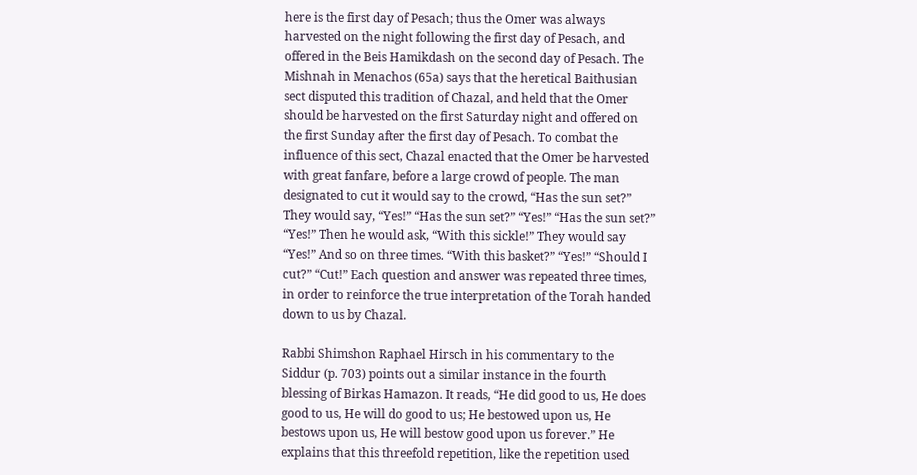here is the first day of Pesach; thus the Omer was always harvested on the night following the first day of Pesach, and offered in the Beis Hamikdash on the second day of Pesach. The Mishnah in Menachos (65a) says that the heretical Baithusian sect disputed this tradition of Chazal, and held that the Omer should be harvested on the first Saturday night and offered on the first Sunday after the first day of Pesach. To combat the influence of this sect, Chazal enacted that the Omer be harvested with great fanfare, before a large crowd of people. The man designated to cut it would say to the crowd, “Has the sun set?” They would say, “Yes!” “Has the sun set?” “Yes!” “Has the sun set?” “Yes!” Then he would ask, “With this sickle!” They would say “Yes!” And so on three times. “With this basket?” “Yes!” “Should I cut?” “Cut!” Each question and answer was repeated three times, in order to reinforce the true interpretation of the Torah handed down to us by Chazal.

Rabbi Shimshon Raphael Hirsch in his commentary to the Siddur (p. 703) points out a similar instance in the fourth blessing of Birkas Hamazon. It reads, “He did good to us, He does good to us, He will do good to us; He bestowed upon us, He bestows upon us, He will bestow good upon us forever.” He explains that this threefold repetition, like the repetition used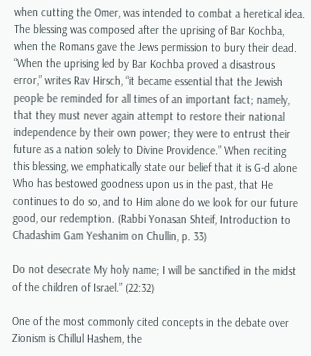when cutting the Omer, was intended to combat a heretical idea. The blessing was composed after the uprising of Bar Kochba, when the Romans gave the Jews permission to bury their dead. “When the uprising led by Bar Kochba proved a disastrous error,” writes Rav Hirsch, “it became essential that the Jewish people be reminded for all times of an important fact; namely, that they must never again attempt to restore their national independence by their own power; they were to entrust their future as a nation solely to Divine Providence.” When reciting this blessing, we emphatically state our belief that it is G-d alone Who has bestowed goodness upon us in the past, that He continues to do so, and to Him alone do we look for our future good, our redemption. (Rabbi Yonasan Shteif, Introduction to Chadashim Gam Yeshanim on Chullin, p. 33)

Do not desecrate My holy name; I will be sanctified in the midst of the children of Israel.” (22:32)

One of the most commonly cited concepts in the debate over Zionism is Chillul Hashem, the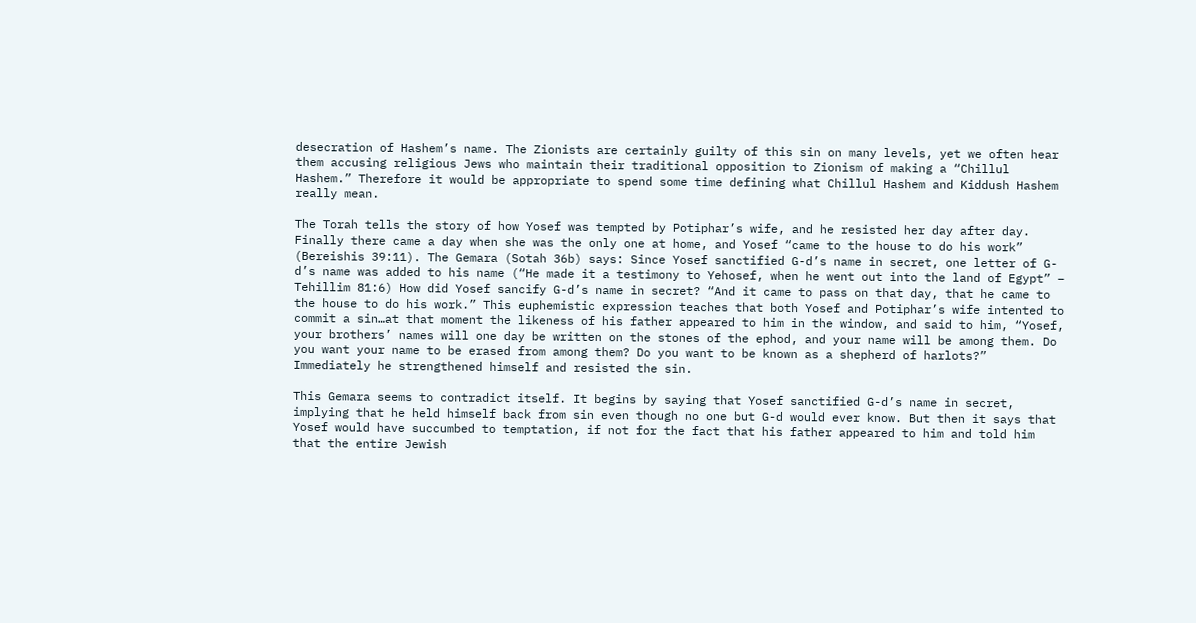desecration of Hashem’s name. The Zionists are certainly guilty of this sin on many levels, yet we often hear them accusing religious Jews who maintain their traditional opposition to Zionism of making a “Chillul Hashem.” Therefore it would be appropriate to spend some time defining what Chillul Hashem and Kiddush Hashem really mean.

The Torah tells the story of how Yosef was tempted by Potiphar’s wife, and he resisted her day after day. Finally there came a day when she was the only one at home, and Yosef “came to the house to do his work” (Bereishis 39:11). The Gemara (Sotah 36b) says: Since Yosef sanctified G-d’s name in secret, one letter of G-d’s name was added to his name (“He made it a testimony to Yehosef, when he went out into the land of Egypt” – Tehillim 81:6) How did Yosef sancify G-d’s name in secret? “And it came to pass on that day, that he came to the house to do his work.” This euphemistic expression teaches that both Yosef and Potiphar’s wife intented to commit a sin…at that moment the likeness of his father appeared to him in the window, and said to him, “Yosef, your brothers’ names will one day be written on the stones of the ephod, and your name will be among them. Do you want your name to be erased from among them? Do you want to be known as a shepherd of harlots?” Immediately he strengthened himself and resisted the sin.

This Gemara seems to contradict itself. It begins by saying that Yosef sanctified G-d’s name in secret, implying that he held himself back from sin even though no one but G-d would ever know. But then it says that Yosef would have succumbed to temptation, if not for the fact that his father appeared to him and told him that the entire Jewish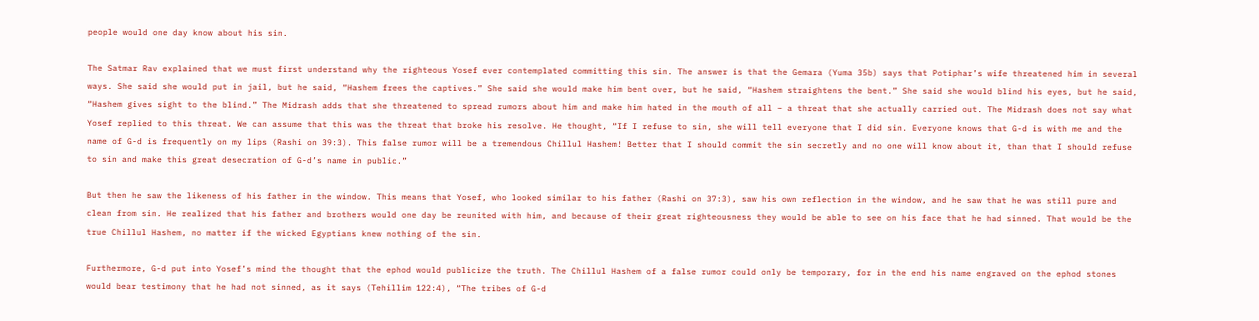people would one day know about his sin.

The Satmar Rav explained that we must first understand why the righteous Yosef ever contemplated committing this sin. The answer is that the Gemara (Yuma 35b) says that Potiphar’s wife threatened him in several ways. She said she would put in jail, but he said, “Hashem frees the captives.” She said she would make him bent over, but he said, “Hashem straightens the bent.” She said she would blind his eyes, but he said, “Hashem gives sight to the blind.” The Midrash adds that she threatened to spread rumors about him and make him hated in the mouth of all – a threat that she actually carried out. The Midrash does not say what Yosef replied to this threat. We can assume that this was the threat that broke his resolve. He thought, “If I refuse to sin, she will tell everyone that I did sin. Everyone knows that G-d is with me and the name of G-d is frequently on my lips (Rashi on 39:3). This false rumor will be a tremendous Chillul Hashem! Better that I should commit the sin secretly and no one will know about it, than that I should refuse to sin and make this great desecration of G-d’s name in public.”

But then he saw the likeness of his father in the window. This means that Yosef, who looked similar to his father (Rashi on 37:3), saw his own reflection in the window, and he saw that he was still pure and clean from sin. He realized that his father and brothers would one day be reunited with him, and because of their great righteousness they would be able to see on his face that he had sinned. That would be the true Chillul Hashem, no matter if the wicked Egyptians knew nothing of the sin.

Furthermore, G-d put into Yosef’s mind the thought that the ephod would publicize the truth. The Chillul Hashem of a false rumor could only be temporary, for in the end his name engraved on the ephod stones would bear testimony that he had not sinned, as it says (Tehillim 122:4), “The tribes of G-d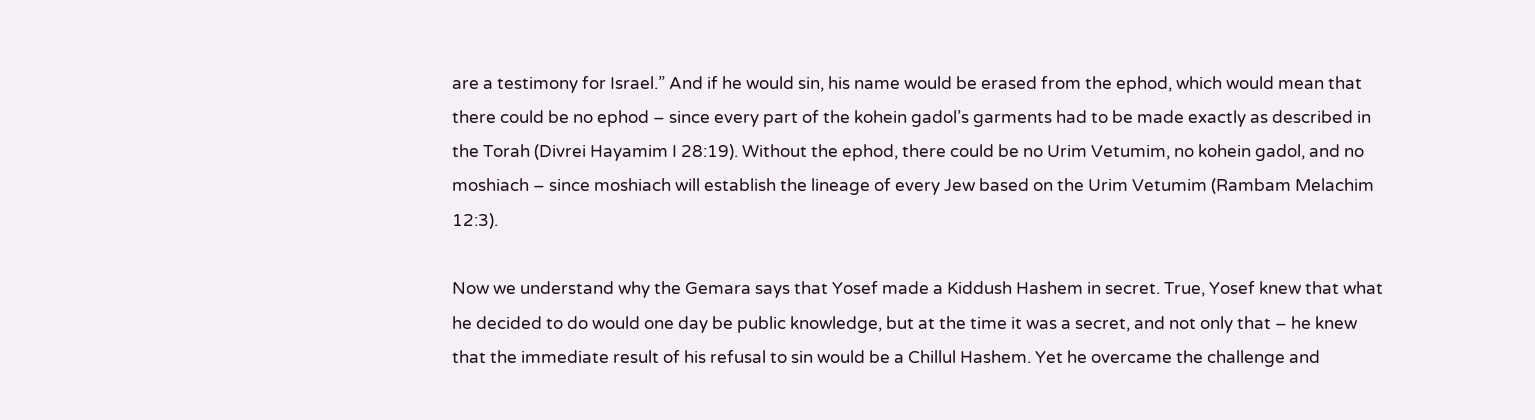are a testimony for Israel.” And if he would sin, his name would be erased from the ephod, which would mean that there could be no ephod – since every part of the kohein gadol’s garments had to be made exactly as described in the Torah (Divrei Hayamim I 28:19). Without the ephod, there could be no Urim Vetumim, no kohein gadol, and no moshiach – since moshiach will establish the lineage of every Jew based on the Urim Vetumim (Rambam Melachim 12:3).

Now we understand why the Gemara says that Yosef made a Kiddush Hashem in secret. True, Yosef knew that what he decided to do would one day be public knowledge, but at the time it was a secret, and not only that – he knew that the immediate result of his refusal to sin would be a Chillul Hashem. Yet he overcame the challenge and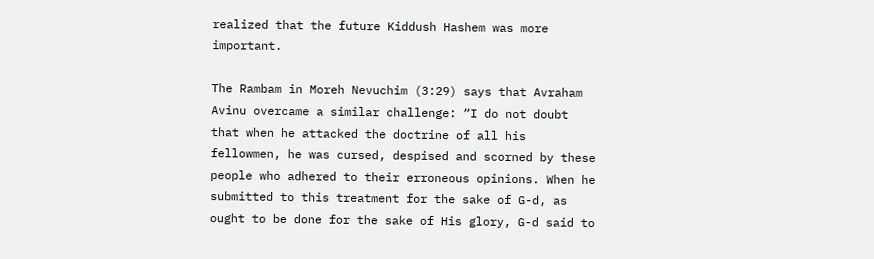realized that the future Kiddush Hashem was more important.

The Rambam in Moreh Nevuchim (3:29) says that Avraham Avinu overcame a similar challenge: “I do not doubt that when he attacked the doctrine of all his fellowmen, he was cursed, despised and scorned by these people who adhered to their erroneous opinions. When he submitted to this treatment for the sake of G-d, as ought to be done for the sake of His glory, G-d said to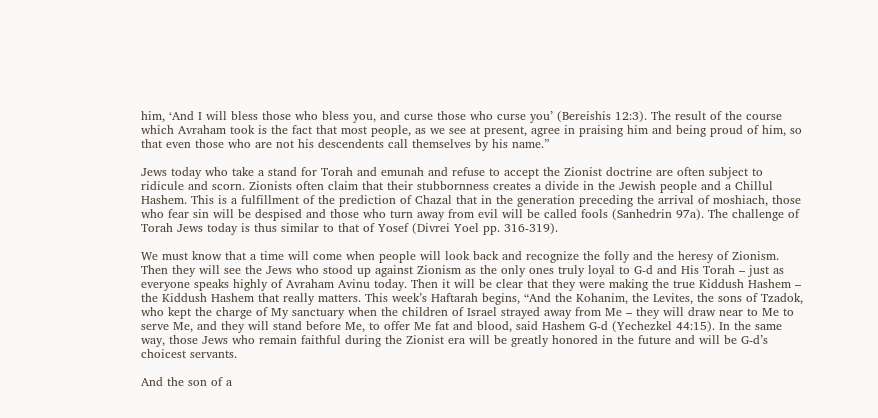him, ‘And I will bless those who bless you, and curse those who curse you’ (Bereishis 12:3). The result of the course which Avraham took is the fact that most people, as we see at present, agree in praising him and being proud of him, so that even those who are not his descendents call themselves by his name.”

Jews today who take a stand for Torah and emunah and refuse to accept the Zionist doctrine are often subject to ridicule and scorn. Zionists often claim that their stubbornness creates a divide in the Jewish people and a Chillul Hashem. This is a fulfillment of the prediction of Chazal that in the generation preceding the arrival of moshiach, those who fear sin will be despised and those who turn away from evil will be called fools (Sanhedrin 97a). The challenge of Torah Jews today is thus similar to that of Yosef (Divrei Yoel pp. 316-319).

We must know that a time will come when people will look back and recognize the folly and the heresy of Zionism. Then they will see the Jews who stood up against Zionism as the only ones truly loyal to G-d and His Torah – just as everyone speaks highly of Avraham Avinu today. Then it will be clear that they were making the true Kiddush Hashem – the Kiddush Hashem that really matters. This week’s Haftarah begins, “And the Kohanim, the Levites, the sons of Tzadok, who kept the charge of My sanctuary when the children of Israel strayed away from Me – they will draw near to Me to serve Me, and they will stand before Me, to offer Me fat and blood, said Hashem G-d (Yechezkel 44:15). In the same way, those Jews who remain faithful during the Zionist era will be greatly honored in the future and will be G-d’s choicest servants.

And the son of a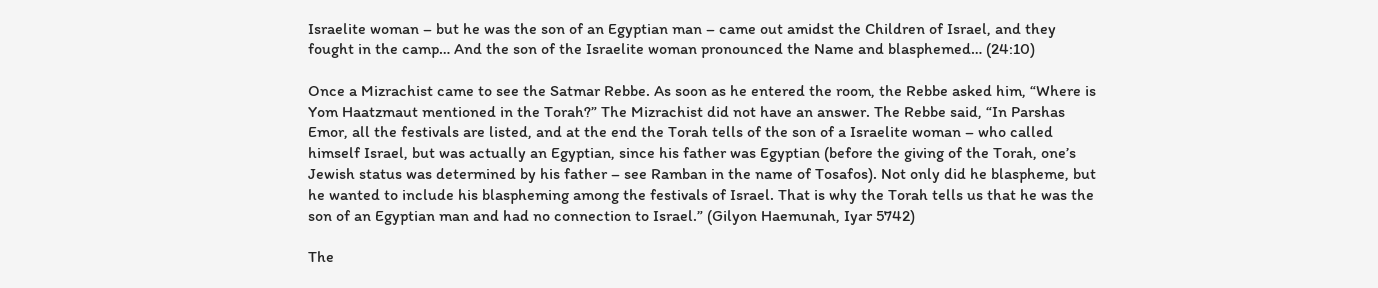Israelite woman – but he was the son of an Egyptian man – came out amidst the Children of Israel, and they fought in the camp… And the son of the Israelite woman pronounced the Name and blasphemed… (24:10)

Once a Mizrachist came to see the Satmar Rebbe. As soon as he entered the room, the Rebbe asked him, “Where is Yom Haatzmaut mentioned in the Torah?” The Mizrachist did not have an answer. The Rebbe said, “In Parshas Emor, all the festivals are listed, and at the end the Torah tells of the son of a Israelite woman – who called himself Israel, but was actually an Egyptian, since his father was Egyptian (before the giving of the Torah, one’s Jewish status was determined by his father – see Ramban in the name of Tosafos). Not only did he blaspheme, but he wanted to include his blaspheming among the festivals of Israel. That is why the Torah tells us that he was the son of an Egyptian man and had no connection to Israel.” (Gilyon Haemunah, Iyar 5742)

The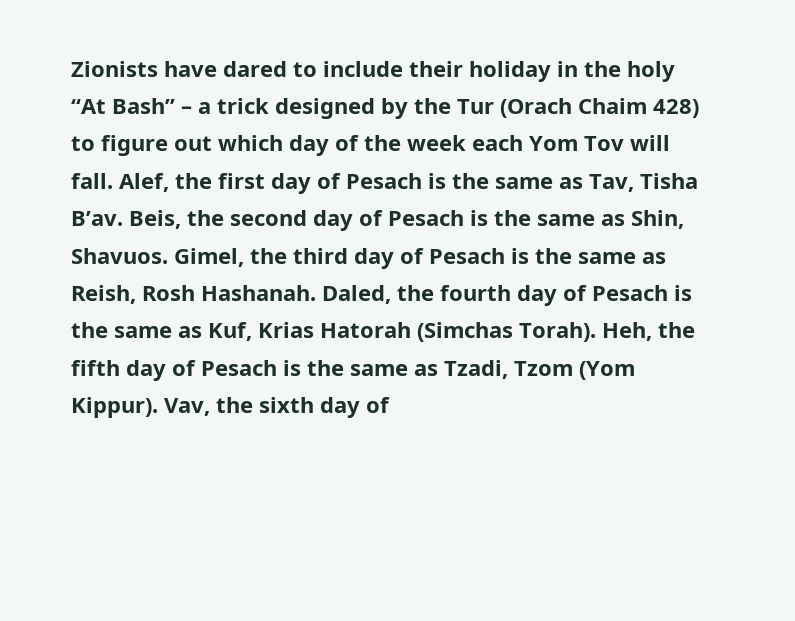Zionists have dared to include their holiday in the holy “At Bash” – a trick designed by the Tur (Orach Chaim 428) to figure out which day of the week each Yom Tov will fall. Alef, the first day of Pesach is the same as Tav, Tisha B’av. Beis, the second day of Pesach is the same as Shin, Shavuos. Gimel, the third day of Pesach is the same as Reish, Rosh Hashanah. Daled, the fourth day of Pesach is the same as Kuf, Krias Hatorah (Simchas Torah). Heh, the fifth day of Pesach is the same as Tzadi, Tzom (Yom Kippur). Vav, the sixth day of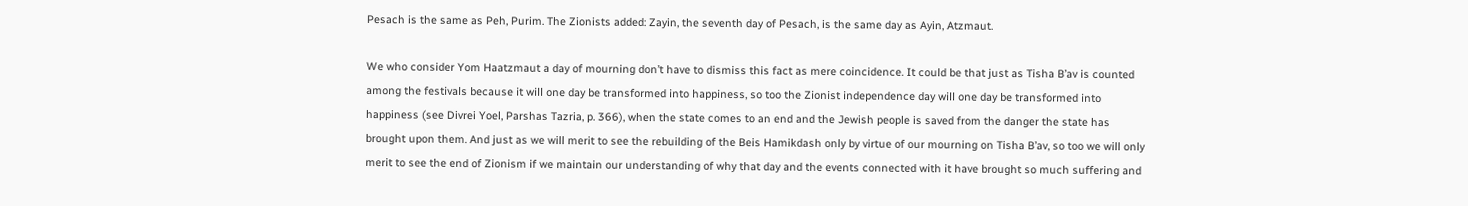Pesach is the same as Peh, Purim. The Zionists added: Zayin, the seventh day of Pesach, is the same day as Ayin, Atzmaut.

We who consider Yom Haatzmaut a day of mourning don’t have to dismiss this fact as mere coincidence. It could be that just as Tisha B’av is counted among the festivals because it will one day be transformed into happiness, so too the Zionist independence day will one day be transformed into happiness (see Divrei Yoel, Parshas Tazria, p. 366), when the state comes to an end and the Jewish people is saved from the danger the state has brought upon them. And just as we will merit to see the rebuilding of the Beis Hamikdash only by virtue of our mourning on Tisha B’av, so too we will only merit to see the end of Zionism if we maintain our understanding of why that day and the events connected with it have brought so much suffering and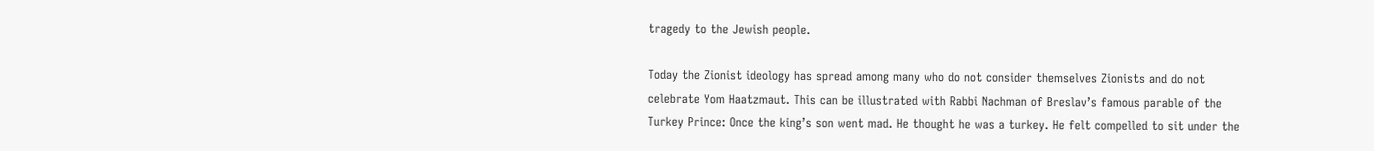tragedy to the Jewish people.

Today the Zionist ideology has spread among many who do not consider themselves Zionists and do not celebrate Yom Haatzmaut. This can be illustrated with Rabbi Nachman of Breslav’s famous parable of the Turkey Prince: Once the king’s son went mad. He thought he was a turkey. He felt compelled to sit under the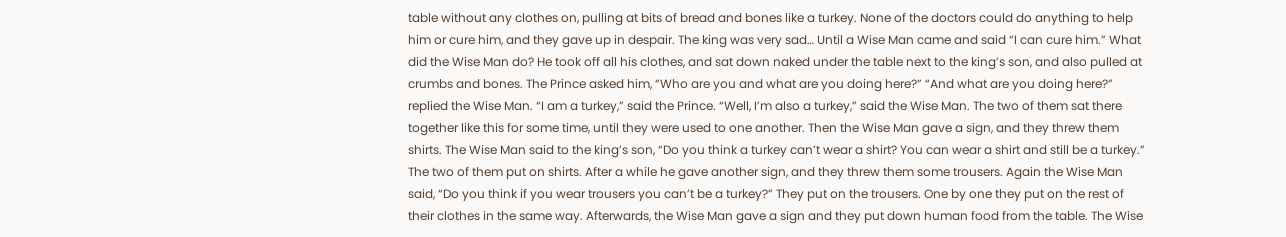table without any clothes on, pulling at bits of bread and bones like a turkey. None of the doctors could do anything to help him or cure him, and they gave up in despair. The king was very sad… Until a Wise Man came and said “I can cure him.” What did the Wise Man do? He took off all his clothes, and sat down naked under the table next to the king’s son, and also pulled at crumbs and bones. The Prince asked him, “Who are you and what are you doing here?” “And what are you doing here?” replied the Wise Man. “I am a turkey,” said the Prince. “Well, I’m also a turkey,” said the Wise Man. The two of them sat there together like this for some time, until they were used to one another. Then the Wise Man gave a sign, and they threw them shirts. The Wise Man said to the king’s son, “Do you think a turkey can’t wear a shirt? You can wear a shirt and still be a turkey.” The two of them put on shirts. After a while he gave another sign, and they threw them some trousers. Again the Wise Man said, “Do you think if you wear trousers you can’t be a turkey?” They put on the trousers. One by one they put on the rest of their clothes in the same way. Afterwards, the Wise Man gave a sign and they put down human food from the table. The Wise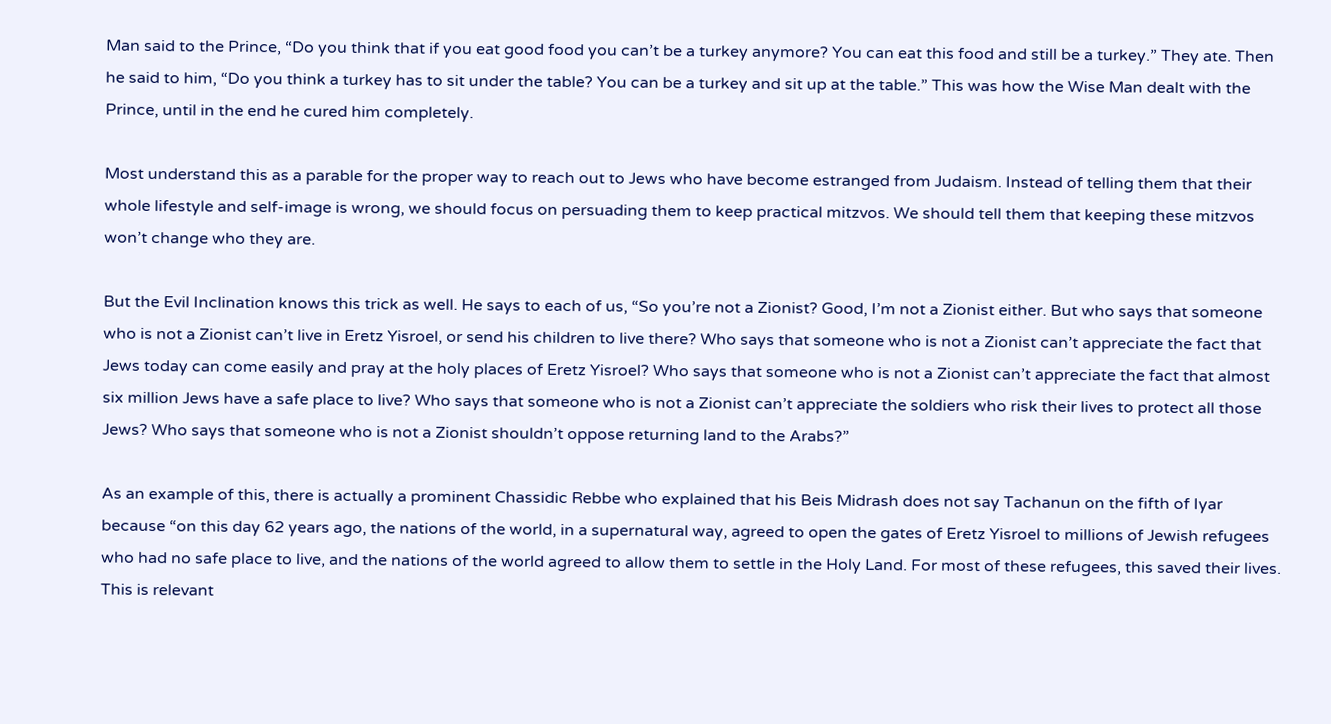Man said to the Prince, “Do you think that if you eat good food you can’t be a turkey anymore? You can eat this food and still be a turkey.” They ate. Then he said to him, “Do you think a turkey has to sit under the table? You can be a turkey and sit up at the table.” This was how the Wise Man dealt with the Prince, until in the end he cured him completely.

Most understand this as a parable for the proper way to reach out to Jews who have become estranged from Judaism. Instead of telling them that their whole lifestyle and self-image is wrong, we should focus on persuading them to keep practical mitzvos. We should tell them that keeping these mitzvos won’t change who they are.

But the Evil Inclination knows this trick as well. He says to each of us, “So you’re not a Zionist? Good, I’m not a Zionist either. But who says that someone who is not a Zionist can’t live in Eretz Yisroel, or send his children to live there? Who says that someone who is not a Zionist can’t appreciate the fact that Jews today can come easily and pray at the holy places of Eretz Yisroel? Who says that someone who is not a Zionist can’t appreciate the fact that almost six million Jews have a safe place to live? Who says that someone who is not a Zionist can’t appreciate the soldiers who risk their lives to protect all those Jews? Who says that someone who is not a Zionist shouldn’t oppose returning land to the Arabs?”

As an example of this, there is actually a prominent Chassidic Rebbe who explained that his Beis Midrash does not say Tachanun on the fifth of Iyar because “on this day 62 years ago, the nations of the world, in a supernatural way, agreed to open the gates of Eretz Yisroel to millions of Jewish refugees who had no safe place to live, and the nations of the world agreed to allow them to settle in the Holy Land. For most of these refugees, this saved their lives. This is relevant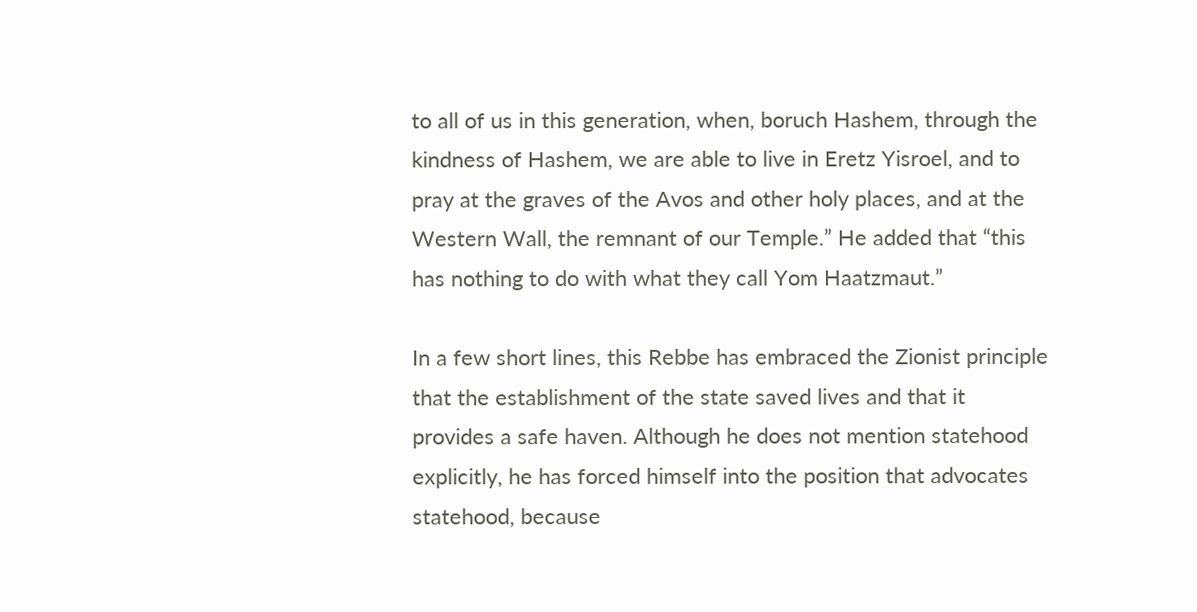to all of us in this generation, when, boruch Hashem, through the kindness of Hashem, we are able to live in Eretz Yisroel, and to pray at the graves of the Avos and other holy places, and at the Western Wall, the remnant of our Temple.” He added that “this has nothing to do with what they call Yom Haatzmaut.”

In a few short lines, this Rebbe has embraced the Zionist principle that the establishment of the state saved lives and that it provides a safe haven. Although he does not mention statehood explicitly, he has forced himself into the position that advocates statehood, because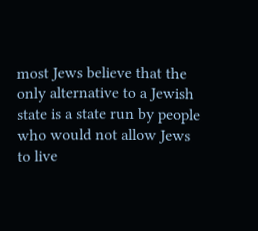most Jews believe that the only alternative to a Jewish state is a state run by people who would not allow Jews to live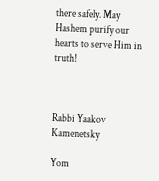there safely. May Hashem purify our hearts to serve Him in truth!



Rabbi Yaakov Kamenetsky

Yom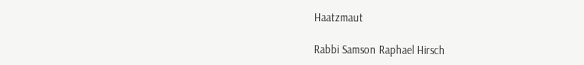Haatzmaut

Rabbi Samson Raphael Hirsch